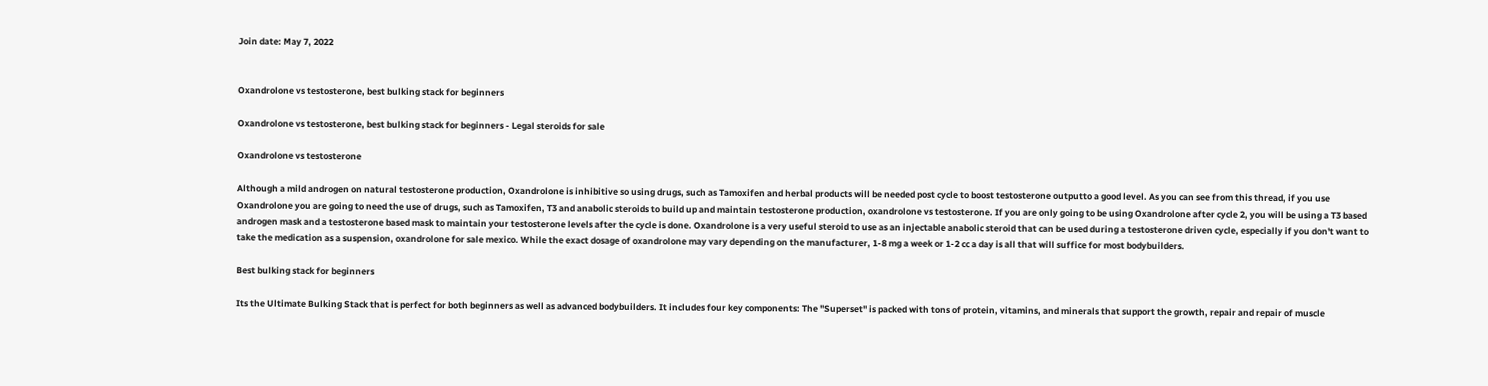Join date: May 7, 2022


Oxandrolone vs testosterone, best bulking stack for beginners

Oxandrolone vs testosterone, best bulking stack for beginners - Legal steroids for sale

Oxandrolone vs testosterone

Although a mild androgen on natural testosterone production, Oxandrolone is inhibitive so using drugs, such as Tamoxifen and herbal products will be needed post cycle to boost testosterone outputto a good level. As you can see from this thread, if you use Oxandrolone you are going to need the use of drugs, such as Tamoxifen, T3 and anabolic steroids to build up and maintain testosterone production, oxandrolone vs testosterone. If you are only going to be using Oxandrolone after cycle 2, you will be using a T3 based androgen mask and a testosterone based mask to maintain your testosterone levels after the cycle is done. Oxandrolone is a very useful steroid to use as an injectable anabolic steroid that can be used during a testosterone driven cycle, especially if you don't want to take the medication as a suspension, oxandrolone for sale mexico. While the exact dosage of oxandrolone may vary depending on the manufacturer, 1-8 mg a week or 1-2 cc a day is all that will suffice for most bodybuilders.

Best bulking stack for beginners

Its the Ultimate Bulking Stack that is perfect for both beginners as well as advanced bodybuilders. It includes four key components: The "Superset" is packed with tons of protein, vitamins, and minerals that support the growth, repair and repair of muscle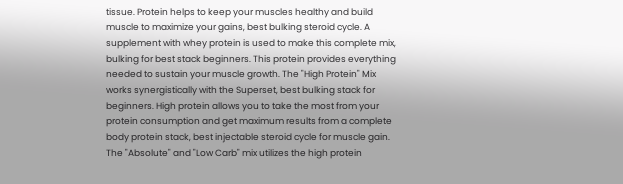tissue. Protein helps to keep your muscles healthy and build muscle to maximize your gains, best bulking steroid cycle. A supplement with whey protein is used to make this complete mix, bulking for best stack beginners. This protein provides everything needed to sustain your muscle growth. The "High Protein" Mix works synergistically with the Superset, best bulking stack for beginners. High protein allows you to take the most from your protein consumption and get maximum results from a complete body protein stack, best injectable steroid cycle for muscle gain. The "Absolute" and "Low Carb" mix utilizes the high protein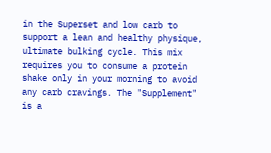in the Superset and low carb to support a lean and healthy physique, ultimate bulking cycle. This mix requires you to consume a protein shake only in your morning to avoid any carb cravings. The "Supplement" is a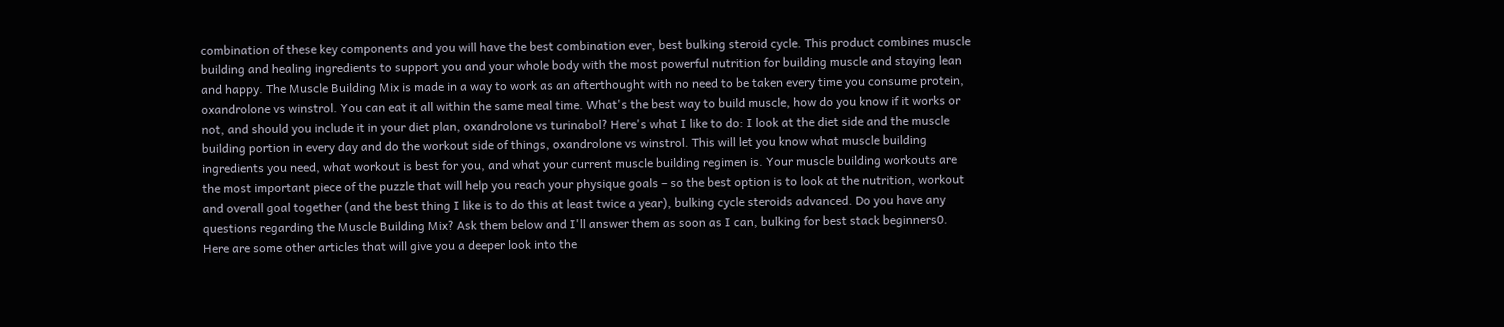combination of these key components and you will have the best combination ever, best bulking steroid cycle. This product combines muscle building and healing ingredients to support you and your whole body with the most powerful nutrition for building muscle and staying lean and happy. The Muscle Building Mix is made in a way to work as an afterthought with no need to be taken every time you consume protein, oxandrolone vs winstrol. You can eat it all within the same meal time. What's the best way to build muscle, how do you know if it works or not, and should you include it in your diet plan, oxandrolone vs turinabol? Here's what I like to do: I look at the diet side and the muscle building portion in every day and do the workout side of things, oxandrolone vs winstrol. This will let you know what muscle building ingredients you need, what workout is best for you, and what your current muscle building regimen is. Your muscle building workouts are the most important piece of the puzzle that will help you reach your physique goals – so the best option is to look at the nutrition, workout and overall goal together (and the best thing I like is to do this at least twice a year), bulking cycle steroids advanced. Do you have any questions regarding the Muscle Building Mix? Ask them below and I'll answer them as soon as I can, bulking for best stack beginners0. Here are some other articles that will give you a deeper look into the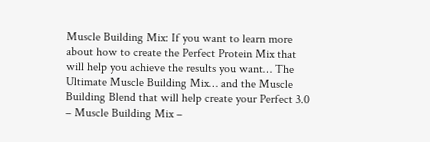Muscle Building Mix: If you want to learn more about how to create the Perfect Protein Mix that will help you achieve the results you want… The Ultimate Muscle Building Mix… and the Muscle Building Blend that will help create your Perfect 3.0 – Muscle Building Mix –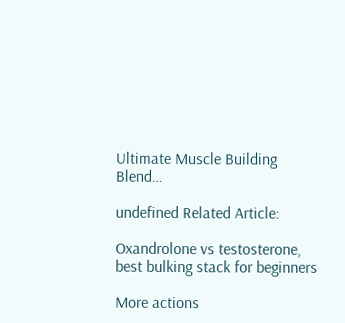Ultimate Muscle Building Blend…

undefined Related Article:

Oxandrolone vs testosterone, best bulking stack for beginners

More actions